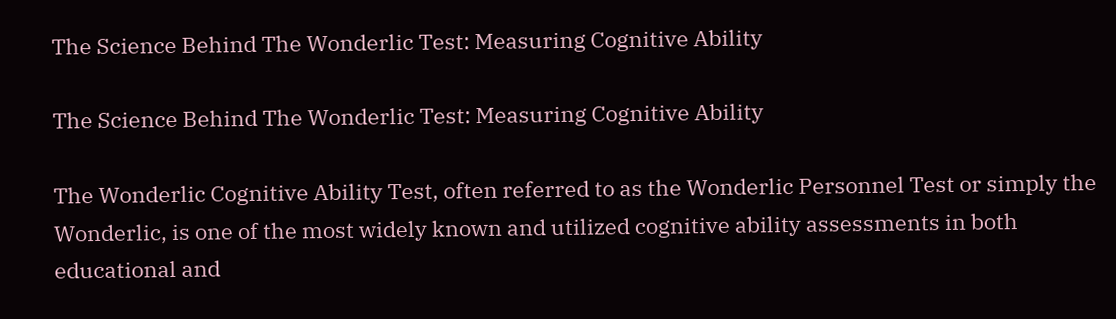The Science Behind The Wonderlic Test: Measuring Cognitive Ability

The Science Behind The Wonderlic Test: Measuring Cognitive Ability

The Wonderlic Cognitive Ability Test, often referred to as the Wonderlic Personnel Test or simply the Wonderlic, is one of the most widely known and utilized cognitive ability assessments in both educational and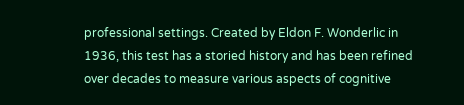professional settings. Created by Eldon F. Wonderlic in 1936, this test has a storied history and has been refined over decades to measure various aspects of cognitive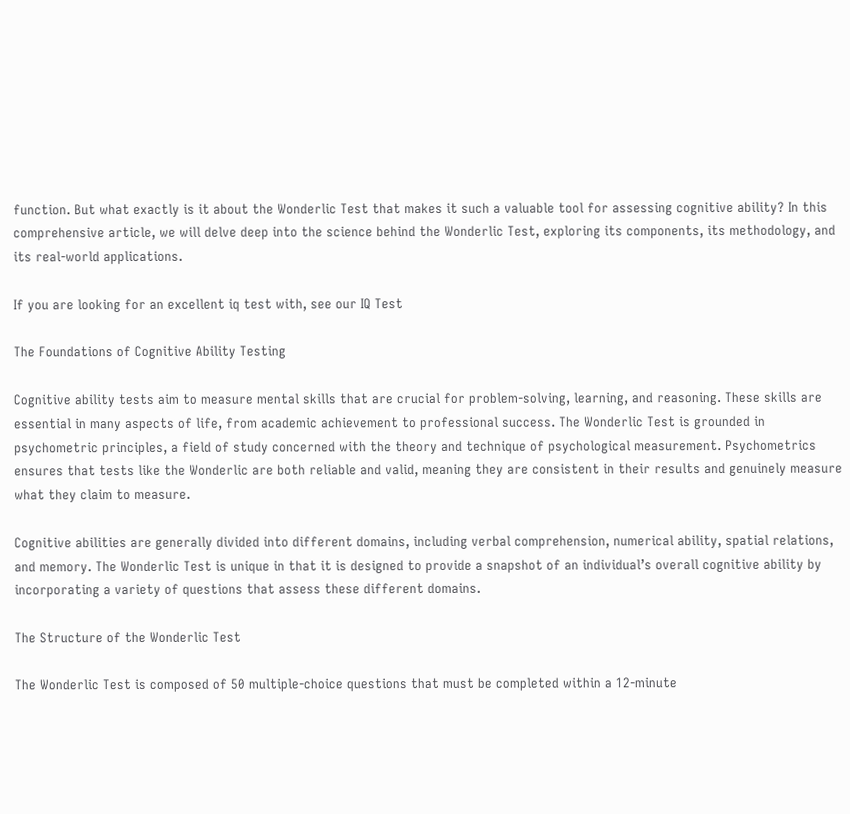function. But what exactly is it about the Wonderlic Test that makes it such a valuable tool for assessing cognitive ability? In this comprehensive article, we will delve deep into the science behind the Wonderlic Test, exploring its components, its methodology, and its real-world applications.

If you are looking for an excellent iq test with, see our IQ Test

The Foundations of Cognitive Ability Testing

Cognitive ability tests aim to measure mental skills that are crucial for problem-solving, learning, and reasoning. These skills are essential in many aspects of life, from academic achievement to professional success. The Wonderlic Test is grounded in psychometric principles, a field of study concerned with the theory and technique of psychological measurement. Psychometrics ensures that tests like the Wonderlic are both reliable and valid, meaning they are consistent in their results and genuinely measure what they claim to measure.

Cognitive abilities are generally divided into different domains, including verbal comprehension, numerical ability, spatial relations, and memory. The Wonderlic Test is unique in that it is designed to provide a snapshot of an individual’s overall cognitive ability by incorporating a variety of questions that assess these different domains.

The Structure of the Wonderlic Test

The Wonderlic Test is composed of 50 multiple-choice questions that must be completed within a 12-minute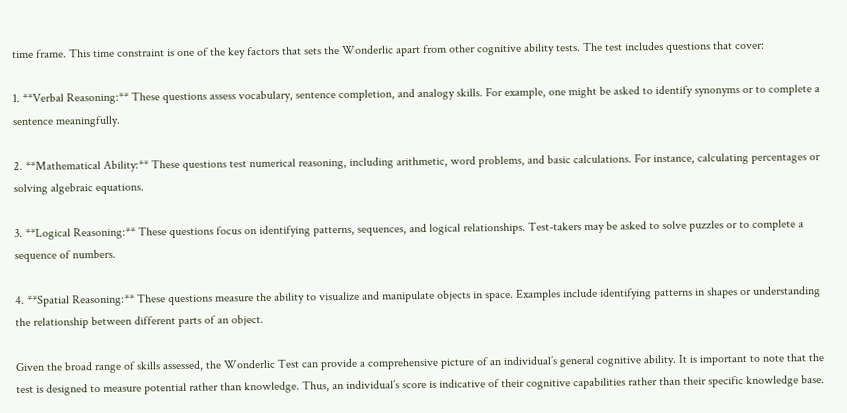time frame. This time constraint is one of the key factors that sets the Wonderlic apart from other cognitive ability tests. The test includes questions that cover:

1. **Verbal Reasoning:** These questions assess vocabulary, sentence completion, and analogy skills. For example, one might be asked to identify synonyms or to complete a sentence meaningfully.

2. **Mathematical Ability:** These questions test numerical reasoning, including arithmetic, word problems, and basic calculations. For instance, calculating percentages or solving algebraic equations.

3. **Logical Reasoning:** These questions focus on identifying patterns, sequences, and logical relationships. Test-takers may be asked to solve puzzles or to complete a sequence of numbers.

4. **Spatial Reasoning:** These questions measure the ability to visualize and manipulate objects in space. Examples include identifying patterns in shapes or understanding the relationship between different parts of an object.

Given the broad range of skills assessed, the Wonderlic Test can provide a comprehensive picture of an individual’s general cognitive ability. It is important to note that the test is designed to measure potential rather than knowledge. Thus, an individual’s score is indicative of their cognitive capabilities rather than their specific knowledge base.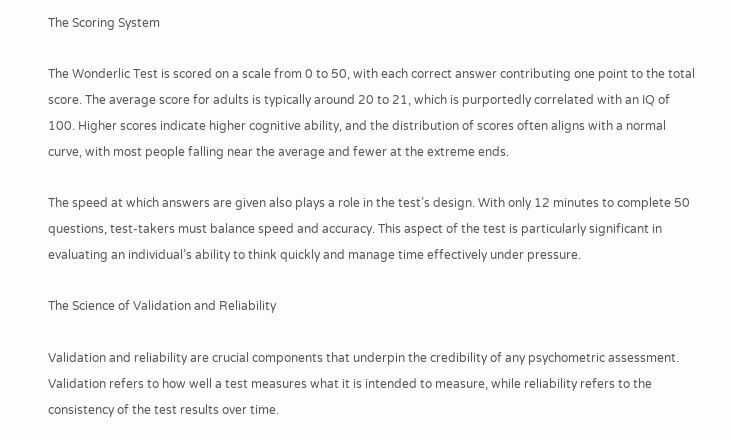The Scoring System

The Wonderlic Test is scored on a scale from 0 to 50, with each correct answer contributing one point to the total score. The average score for adults is typically around 20 to 21, which is purportedly correlated with an IQ of 100. Higher scores indicate higher cognitive ability, and the distribution of scores often aligns with a normal curve, with most people falling near the average and fewer at the extreme ends.

The speed at which answers are given also plays a role in the test’s design. With only 12 minutes to complete 50 questions, test-takers must balance speed and accuracy. This aspect of the test is particularly significant in evaluating an individual’s ability to think quickly and manage time effectively under pressure.

The Science of Validation and Reliability

Validation and reliability are crucial components that underpin the credibility of any psychometric assessment. Validation refers to how well a test measures what it is intended to measure, while reliability refers to the consistency of the test results over time.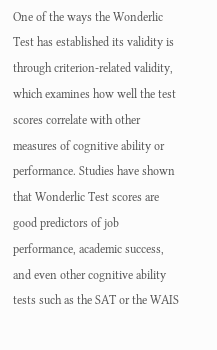One of the ways the Wonderlic Test has established its validity is through criterion-related validity, which examines how well the test scores correlate with other measures of cognitive ability or performance. Studies have shown that Wonderlic Test scores are good predictors of job performance, academic success, and even other cognitive ability tests such as the SAT or the WAIS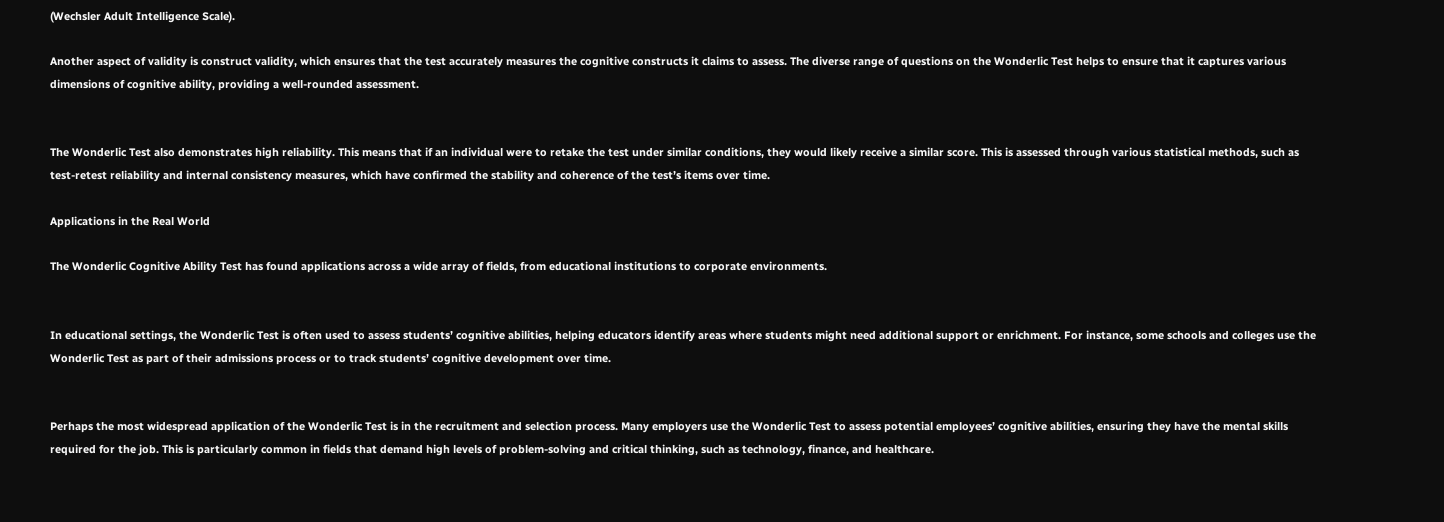(Wechsler Adult Intelligence Scale).

Another aspect of validity is construct validity, which ensures that the test accurately measures the cognitive constructs it claims to assess. The diverse range of questions on the Wonderlic Test helps to ensure that it captures various dimensions of cognitive ability, providing a well-rounded assessment.


The Wonderlic Test also demonstrates high reliability. This means that if an individual were to retake the test under similar conditions, they would likely receive a similar score. This is assessed through various statistical methods, such as test-retest reliability and internal consistency measures, which have confirmed the stability and coherence of the test’s items over time.

Applications in the Real World

The Wonderlic Cognitive Ability Test has found applications across a wide array of fields, from educational institutions to corporate environments.


In educational settings, the Wonderlic Test is often used to assess students’ cognitive abilities, helping educators identify areas where students might need additional support or enrichment. For instance, some schools and colleges use the Wonderlic Test as part of their admissions process or to track students’ cognitive development over time.


Perhaps the most widespread application of the Wonderlic Test is in the recruitment and selection process. Many employers use the Wonderlic Test to assess potential employees’ cognitive abilities, ensuring they have the mental skills required for the job. This is particularly common in fields that demand high levels of problem-solving and critical thinking, such as technology, finance, and healthcare.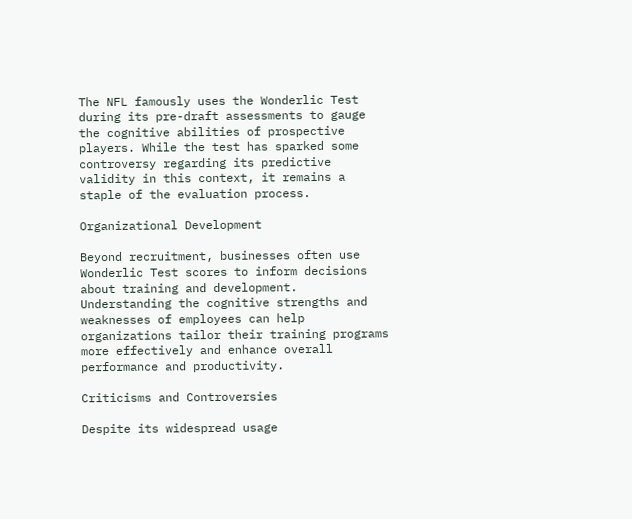The NFL famously uses the Wonderlic Test during its pre-draft assessments to gauge the cognitive abilities of prospective players. While the test has sparked some controversy regarding its predictive validity in this context, it remains a staple of the evaluation process.

Organizational Development

Beyond recruitment, businesses often use Wonderlic Test scores to inform decisions about training and development. Understanding the cognitive strengths and weaknesses of employees can help organizations tailor their training programs more effectively and enhance overall performance and productivity.

Criticisms and Controversies

Despite its widespread usage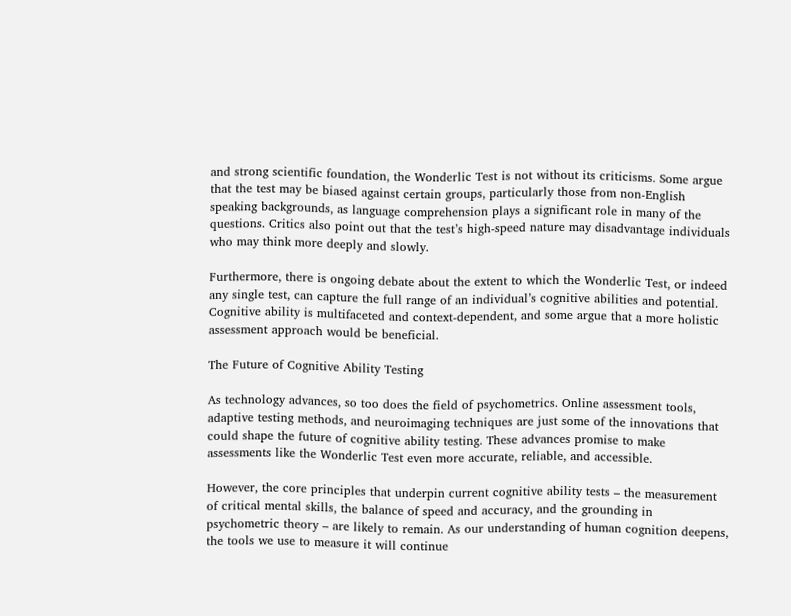and strong scientific foundation, the Wonderlic Test is not without its criticisms. Some argue that the test may be biased against certain groups, particularly those from non-English speaking backgrounds, as language comprehension plays a significant role in many of the questions. Critics also point out that the test’s high-speed nature may disadvantage individuals who may think more deeply and slowly.

Furthermore, there is ongoing debate about the extent to which the Wonderlic Test, or indeed any single test, can capture the full range of an individual’s cognitive abilities and potential. Cognitive ability is multifaceted and context-dependent, and some argue that a more holistic assessment approach would be beneficial.

The Future of Cognitive Ability Testing

As technology advances, so too does the field of psychometrics. Online assessment tools, adaptive testing methods, and neuroimaging techniques are just some of the innovations that could shape the future of cognitive ability testing. These advances promise to make assessments like the Wonderlic Test even more accurate, reliable, and accessible.

However, the core principles that underpin current cognitive ability tests – the measurement of critical mental skills, the balance of speed and accuracy, and the grounding in psychometric theory – are likely to remain. As our understanding of human cognition deepens, the tools we use to measure it will continue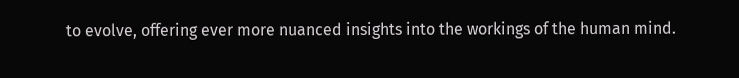to evolve, offering ever more nuanced insights into the workings of the human mind.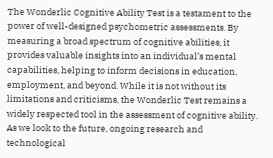The Wonderlic Cognitive Ability Test is a testament to the power of well-designed psychometric assessments. By measuring a broad spectrum of cognitive abilities, it provides valuable insights into an individual’s mental capabilities, helping to inform decisions in education, employment, and beyond. While it is not without its limitations and criticisms, the Wonderlic Test remains a widely respected tool in the assessment of cognitive ability. As we look to the future, ongoing research and technological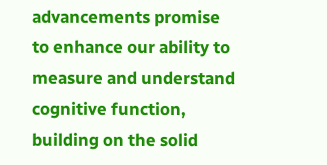advancements promise to enhance our ability to measure and understand cognitive function, building on the solid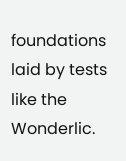foundations laid by tests like the Wonderlic.